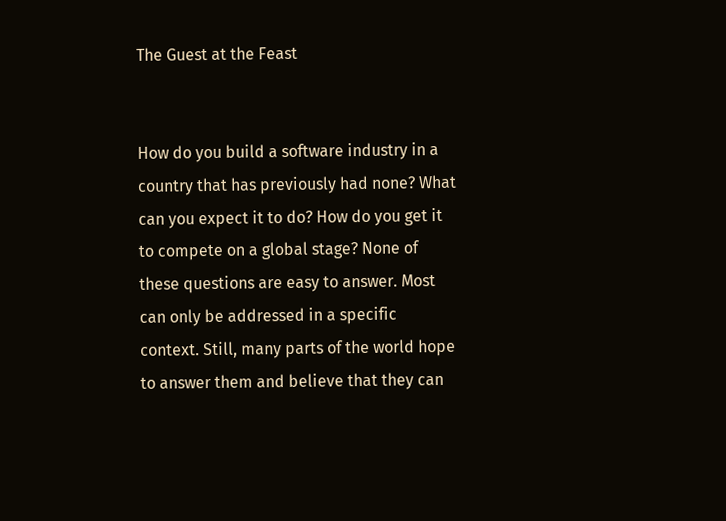The Guest at the Feast


How do you build a software industry in a country that has previously had none? What can you expect it to do? How do you get it to compete on a global stage? None of these questions are easy to answer. Most can only be addressed in a specific context. Still, many parts of the world hope to answer them and believe that they can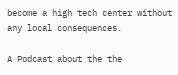become a high tech center without any local consequences.

A Podcast about the the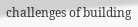challenges of building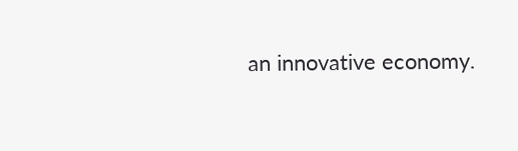an innovative economy.